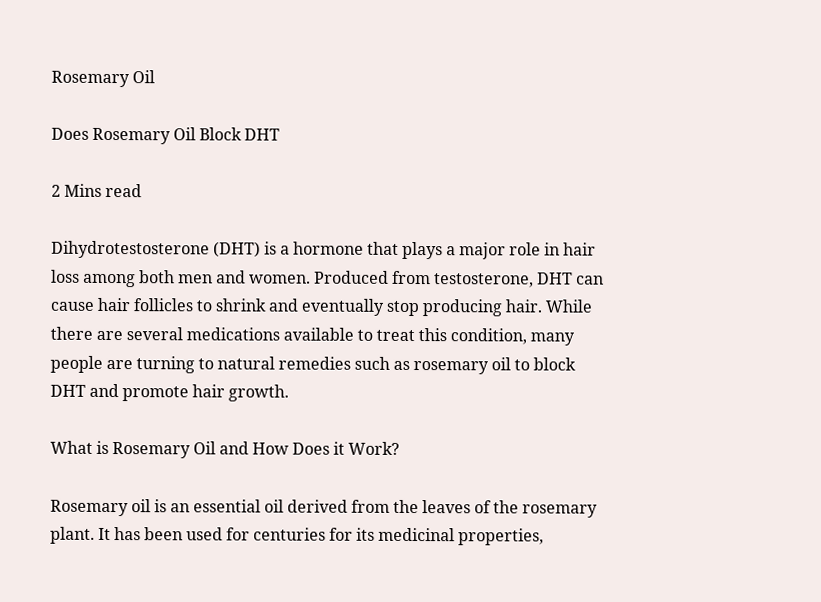Rosemary Oil

Does Rosemary Oil Block DHT

2 Mins read

Dihydrotestosterone (DHT) is a hormone that plays a major role in hair loss among both men and women. Produced from testosterone, DHT can cause hair follicles to shrink and eventually stop producing hair. While there are several medications available to treat this condition, many people are turning to natural remedies such as rosemary oil to block DHT and promote hair growth.

What is Rosemary Oil and How Does it Work?

Rosemary oil is an essential oil derived from the leaves of the rosemary plant. It has been used for centuries for its medicinal properties,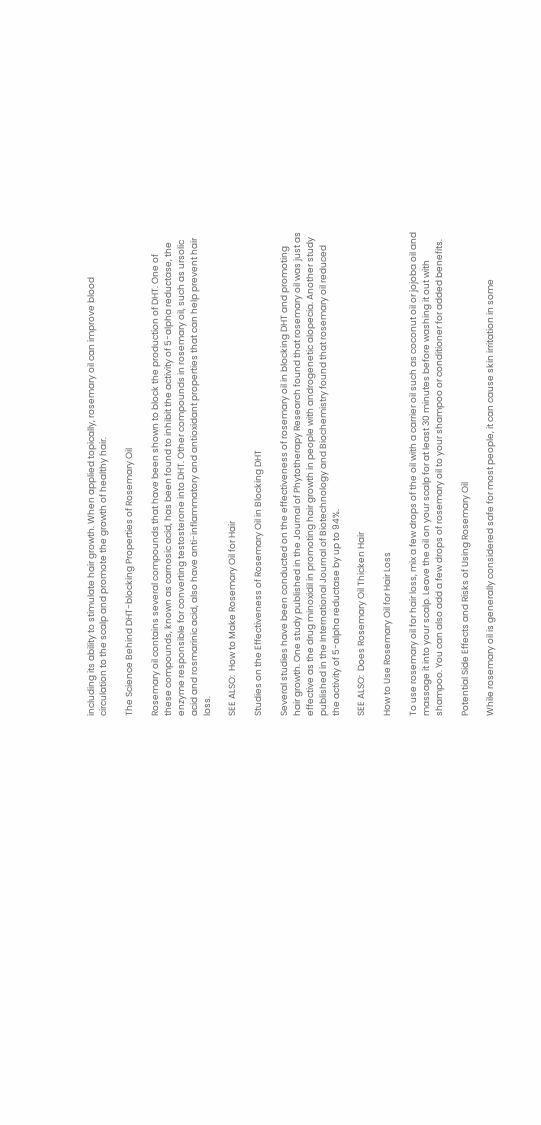including its ability to stimulate hair growth. When applied topically, rosemary oil can improve blood circulation to the scalp and promote the growth of healthy hair.

The Science Behind DHT-blocking Properties of Rosemary Oil

Rosemary oil contains several compounds that have been shown to block the production of DHT. One of these compounds, known as carnosic acid, has been found to inhibit the activity of 5-alpha reductase, the enzyme responsible for converting testosterone into DHT. Other compounds in rosemary oil, such as ursolic acid and rosmarinic acid, also have anti-inflammatory and antioxidant properties that can help prevent hair loss.

SEE ALSO:  How to Make Rosemary Oil for Hair

Studies on the Effectiveness of Rosemary Oil in Blocking DHT

Several studies have been conducted on the effectiveness of rosemary oil in blocking DHT and promoting hair growth. One study published in the Journal of Phytotherapy Research found that rosemary oil was just as effective as the drug minoxidil in promoting hair growth in people with androgenetic alopecia. Another study published in the International Journal of Biotechnology and Biochemistry found that rosemary oil reduced the activity of 5-alpha reductase by up to 94%.

SEE ALSO:  Does Rosemary Oil Thicken Hair

How to Use Rosemary Oil for Hair Loss

To use rosemary oil for hair loss, mix a few drops of the oil with a carrier oil such as coconut oil or jojoba oil and massage it into your scalp. Leave the oil on your scalp for at least 30 minutes before washing it out with shampoo. You can also add a few drops of rosemary oil to your shampoo or conditioner for added benefits.

Potential Side Effects and Risks of Using Rosemary Oil

While rosemary oil is generally considered safe for most people, it can cause skin irritation in some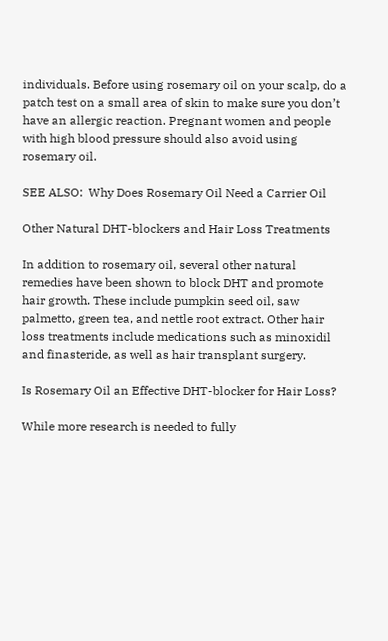individuals. Before using rosemary oil on your scalp, do a patch test on a small area of skin to make sure you don’t have an allergic reaction. Pregnant women and people with high blood pressure should also avoid using rosemary oil.

SEE ALSO:  Why Does Rosemary Oil Need a Carrier Oil

Other Natural DHT-blockers and Hair Loss Treatments

In addition to rosemary oil, several other natural remedies have been shown to block DHT and promote hair growth. These include pumpkin seed oil, saw palmetto, green tea, and nettle root extract. Other hair loss treatments include medications such as minoxidil and finasteride, as well as hair transplant surgery.

Is Rosemary Oil an Effective DHT-blocker for Hair Loss?

While more research is needed to fully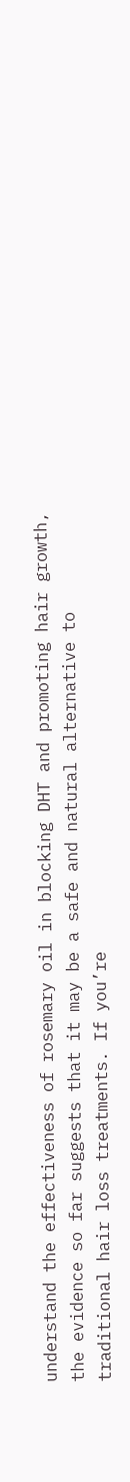understand the effectiveness of rosemary oil in blocking DHT and promoting hair growth, the evidence so far suggests that it may be a safe and natural alternative to traditional hair loss treatments. If you’re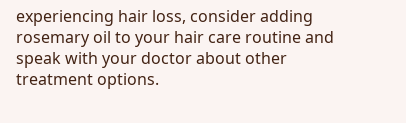experiencing hair loss, consider adding rosemary oil to your hair care routine and speak with your doctor about other treatment options.